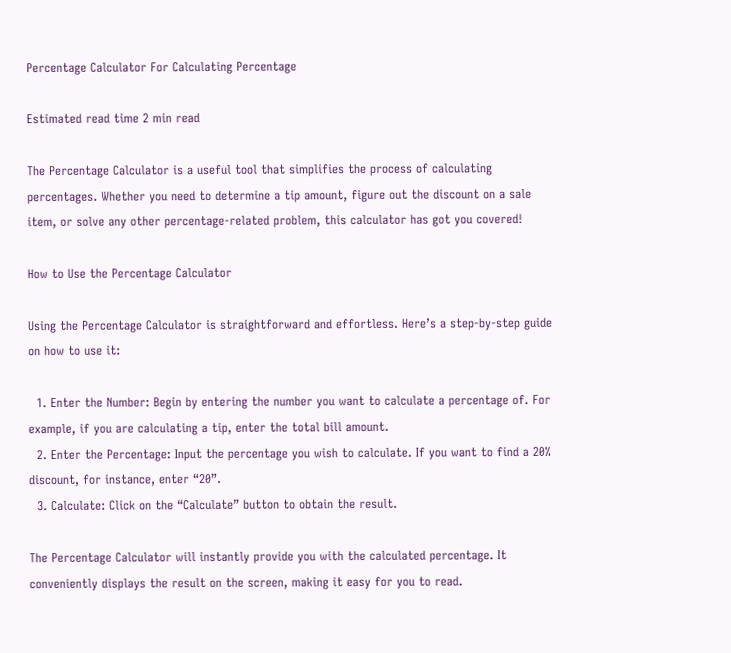Percentage Calculator For Calculating Percentage

Estimated read time 2 min read

The Percentage Calculator is a useful tool that simplifies the process of calculating percentages. Whether you need to determine a tip amount, figure out the discount on a sale item, or solve any other percentage-related problem, this calculator has got you covered!

How to Use the Percentage Calculator

Using the Percentage Calculator is straightforward and effortless. Here’s a step-by-step guide on how to use it:

  1. Enter the Number: Begin by entering the number you want to calculate a percentage of. For example, if you are calculating a tip, enter the total bill amount.
  2. Enter the Percentage: Input the percentage you wish to calculate. If you want to find a 20% discount, for instance, enter “20”.
  3. Calculate: Click on the “Calculate” button to obtain the result.

The Percentage Calculator will instantly provide you with the calculated percentage. It conveniently displays the result on the screen, making it easy for you to read.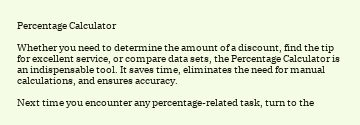Percentage Calculator

Whether you need to determine the amount of a discount, find the tip for excellent service, or compare data sets, the Percentage Calculator is an indispensable tool. It saves time, eliminates the need for manual calculations, and ensures accuracy.

Next time you encounter any percentage-related task, turn to the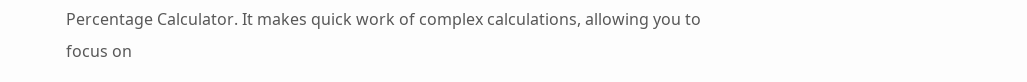Percentage Calculator. It makes quick work of complex calculations, allowing you to focus on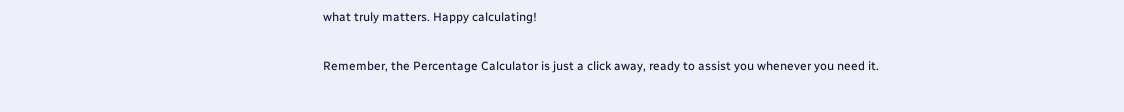what truly matters. Happy calculating!

Remember, the Percentage Calculator is just a click away, ready to assist you whenever you need it.